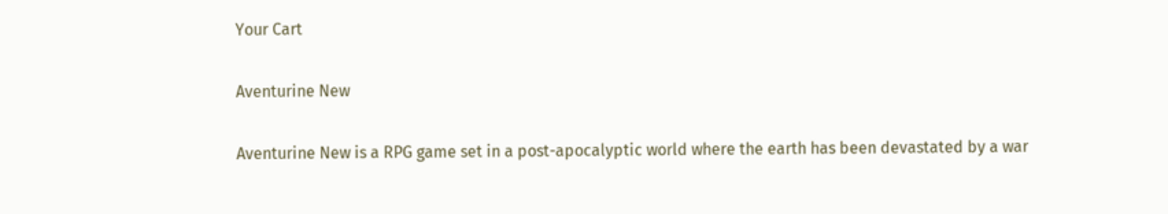Your Cart

Aventurine New

Aventurine New is a RPG game set in a post-apocalyptic world where the earth has been devastated by a war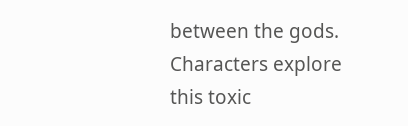between the gods. Characters explore this toxic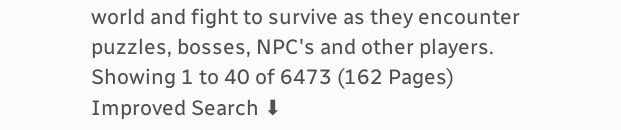world and fight to survive as they encounter puzzles, bosses, NPC's and other players.
Showing 1 to 40 of 6473 (162 Pages)
Improved Search ⬇